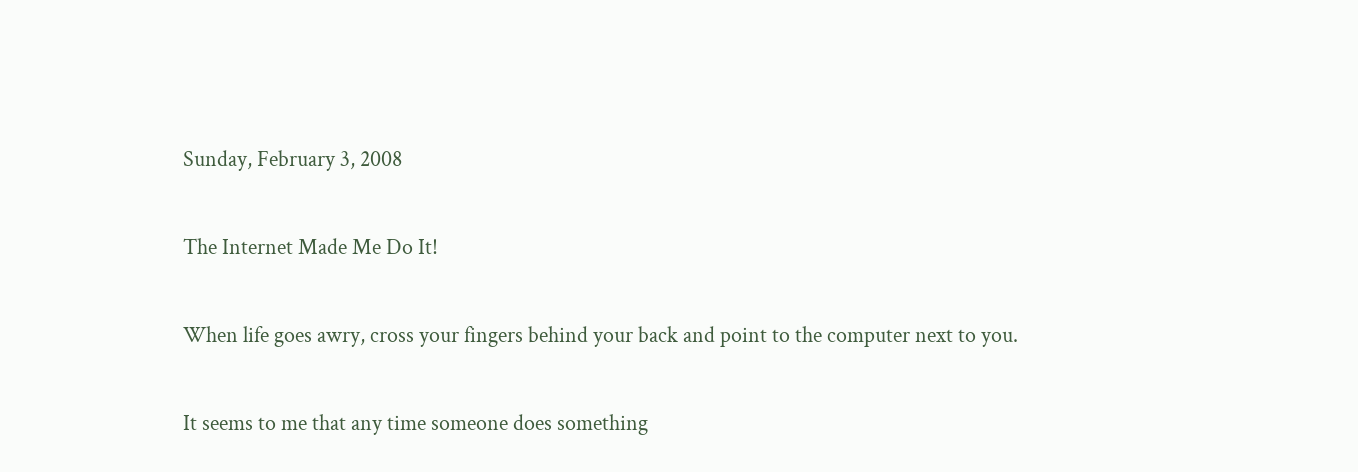Sunday, February 3, 2008

The Internet Made Me Do It!

When life goes awry, cross your fingers behind your back and point to the computer next to you.

It seems to me that any time someone does something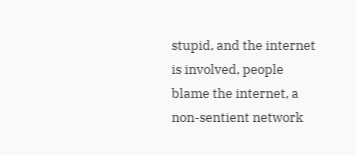stupid, and the internet is involved, people blame the internet, a non-sentient network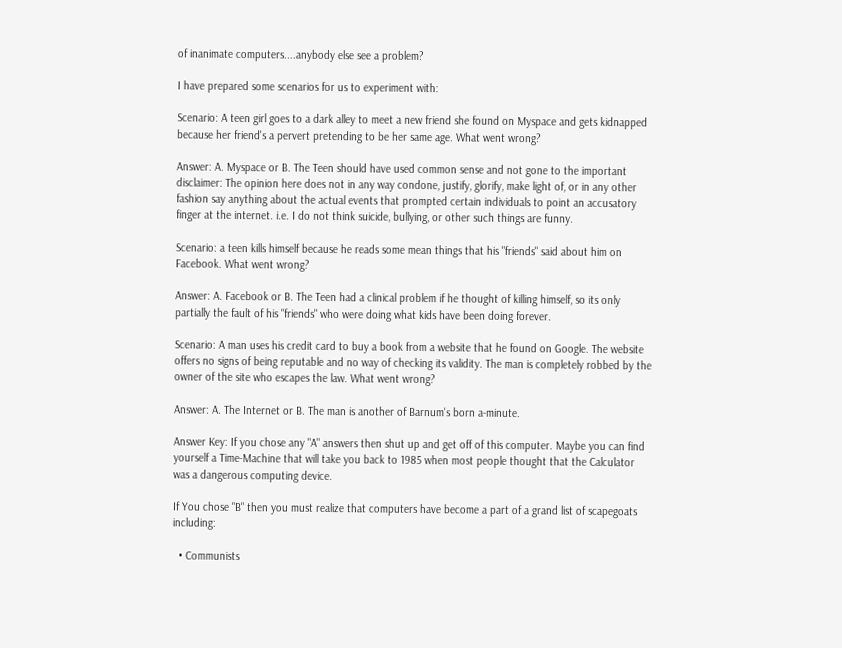of inanimate computers....anybody else see a problem?

I have prepared some scenarios for us to experiment with:

Scenario: A teen girl goes to a dark alley to meet a new friend she found on Myspace and gets kidnapped because her friend's a pervert pretending to be her same age. What went wrong?

Answer: A. Myspace or B. The Teen should have used common sense and not gone to the important disclaimer: The opinion here does not in any way condone, justify, glorify, make light of, or in any other fashion say anything about the actual events that prompted certain individuals to point an accusatory finger at the internet. i.e. I do not think suicide, bullying, or other such things are funny.

Scenario: a teen kills himself because he reads some mean things that his "friends" said about him on Facebook. What went wrong?

Answer: A. Facebook or B. The Teen had a clinical problem if he thought of killing himself, so its only partially the fault of his "friends" who were doing what kids have been doing forever.

Scenario: A man uses his credit card to buy a book from a website that he found on Google. The website offers no signs of being reputable and no way of checking its validity. The man is completely robbed by the owner of the site who escapes the law. What went wrong?

Answer: A. The Internet or B. The man is another of Barnum's born a-minute.

Answer Key: If you chose any "A" answers then shut up and get off of this computer. Maybe you can find yourself a Time-Machine that will take you back to 1985 when most people thought that the Calculator was a dangerous computing device.

If You chose "B" then you must realize that computers have become a part of a grand list of scapegoats including:

  • Communists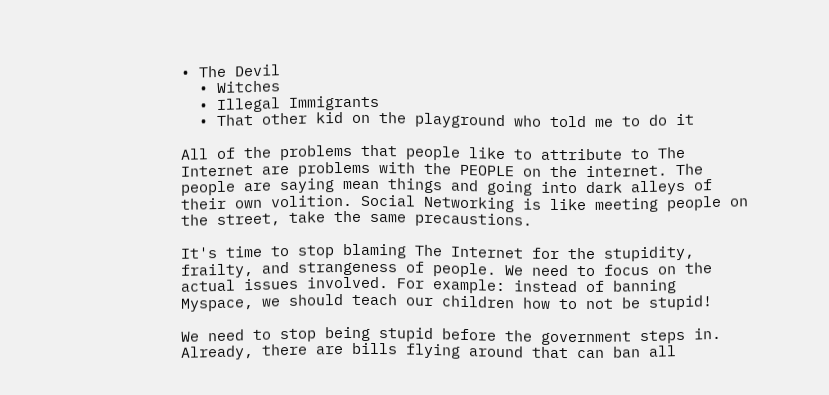• The Devil
  • Witches
  • Illegal Immigrants
  • That other kid on the playground who told me to do it

All of the problems that people like to attribute to The Internet are problems with the PEOPLE on the internet. The people are saying mean things and going into dark alleys of their own volition. Social Networking is like meeting people on the street, take the same precaustions.

It's time to stop blaming The Internet for the stupidity, frailty, and strangeness of people. We need to focus on the actual issues involved. For example: instead of banning Myspace, we should teach our children how to not be stupid!

We need to stop being stupid before the government steps in. Already, there are bills flying around that can ban all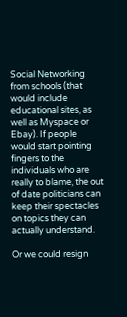Social Networking from schools (that would include educational sites, as well as Myspace or Ebay). If people would start pointing fingers to the individuals who are really to blame, the out of date politicians can keep their spectacles on topics they can actually understand.

Or we could resign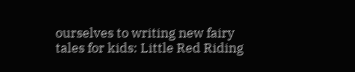ourselves to writing new fairy tales for kids: Little Red Riding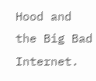Hood and the Big Bad Internet.